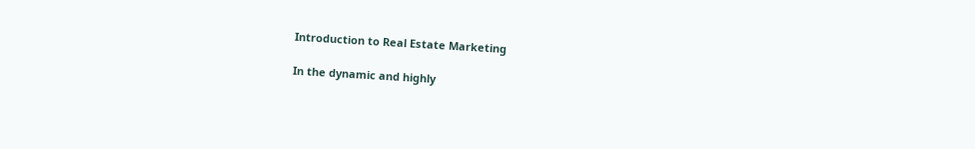Introduction to Real Estate Marketing

In the dynamic and highly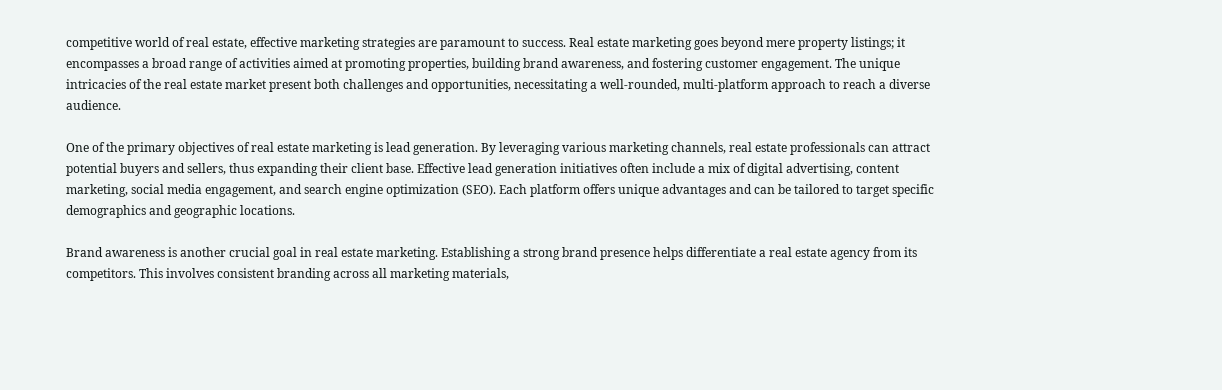competitive world of real estate, effective marketing strategies are paramount to success. Real estate marketing goes beyond mere property listings; it encompasses a broad range of activities aimed at promoting properties, building brand awareness, and fostering customer engagement. The unique intricacies of the real estate market present both challenges and opportunities, necessitating a well-rounded, multi-platform approach to reach a diverse audience.

One of the primary objectives of real estate marketing is lead generation. By leveraging various marketing channels, real estate professionals can attract potential buyers and sellers, thus expanding their client base. Effective lead generation initiatives often include a mix of digital advertising, content marketing, social media engagement, and search engine optimization (SEO). Each platform offers unique advantages and can be tailored to target specific demographics and geographic locations.

Brand awareness is another crucial goal in real estate marketing. Establishing a strong brand presence helps differentiate a real estate agency from its competitors. This involves consistent branding across all marketing materials,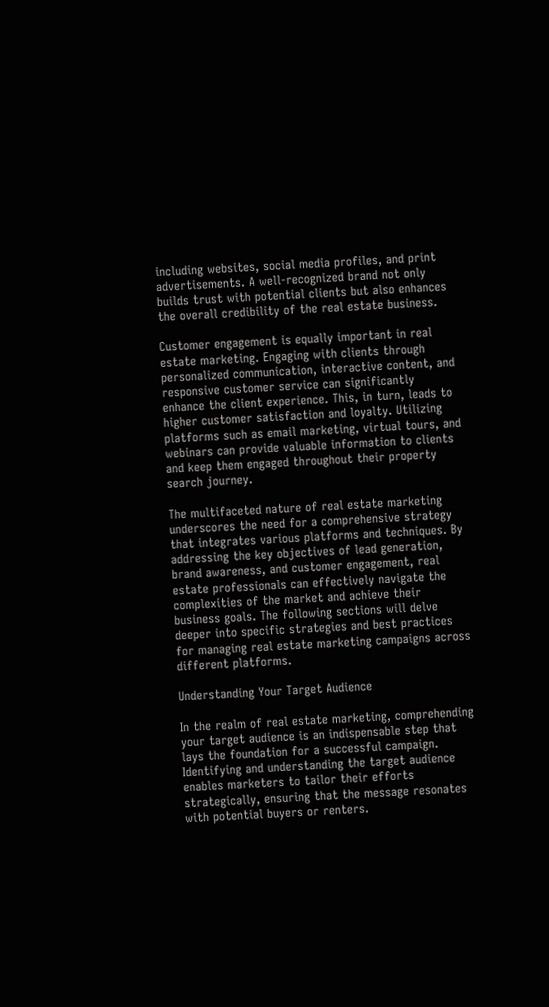including websites, social media profiles, and print advertisements. A well-recognized brand not only builds trust with potential clients but also enhances the overall credibility of the real estate business.

Customer engagement is equally important in real estate marketing. Engaging with clients through personalized communication, interactive content, and responsive customer service can significantly enhance the client experience. This, in turn, leads to higher customer satisfaction and loyalty. Utilizing platforms such as email marketing, virtual tours, and webinars can provide valuable information to clients and keep them engaged throughout their property search journey.

The multifaceted nature of real estate marketing underscores the need for a comprehensive strategy that integrates various platforms and techniques. By addressing the key objectives of lead generation, brand awareness, and customer engagement, real estate professionals can effectively navigate the complexities of the market and achieve their business goals. The following sections will delve deeper into specific strategies and best practices for managing real estate marketing campaigns across different platforms.

Understanding Your Target Audience

In the realm of real estate marketing, comprehending your target audience is an indispensable step that lays the foundation for a successful campaign. Identifying and understanding the target audience enables marketers to tailor their efforts strategically, ensuring that the message resonates with potential buyers or renters.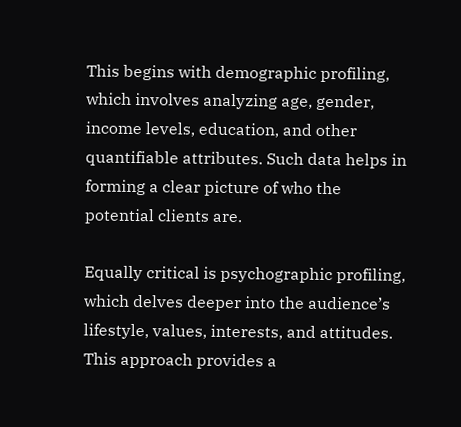This begins with demographic profiling, which involves analyzing age, gender, income levels, education, and other quantifiable attributes. Such data helps in forming a clear picture of who the potential clients are.

Equally critical is psychographic profiling, which delves deeper into the audience’s lifestyle, values, interests, and attitudes. This approach provides a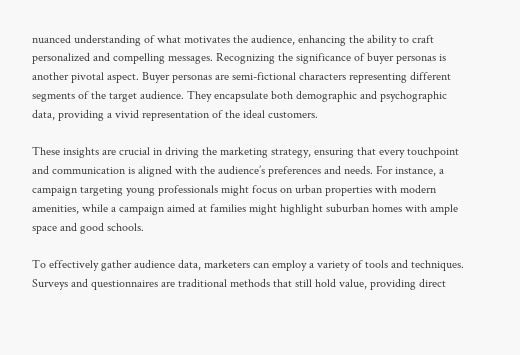nuanced understanding of what motivates the audience, enhancing the ability to craft personalized and compelling messages. Recognizing the significance of buyer personas is another pivotal aspect. Buyer personas are semi-fictional characters representing different segments of the target audience. They encapsulate both demographic and psychographic data, providing a vivid representation of the ideal customers.

These insights are crucial in driving the marketing strategy, ensuring that every touchpoint and communication is aligned with the audience’s preferences and needs. For instance, a campaign targeting young professionals might focus on urban properties with modern amenities, while a campaign aimed at families might highlight suburban homes with ample space and good schools.

To effectively gather audience data, marketers can employ a variety of tools and techniques. Surveys and questionnaires are traditional methods that still hold value, providing direct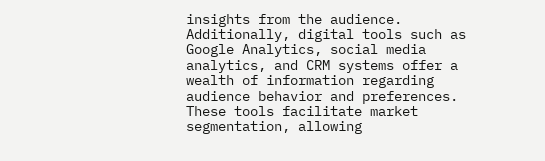insights from the audience. Additionally, digital tools such as Google Analytics, social media analytics, and CRM systems offer a wealth of information regarding audience behavior and preferences. These tools facilitate market segmentation, allowing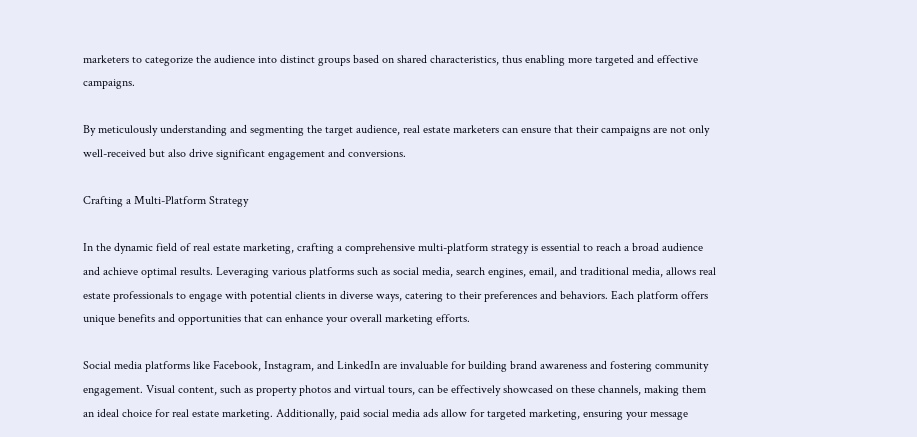marketers to categorize the audience into distinct groups based on shared characteristics, thus enabling more targeted and effective campaigns.

By meticulously understanding and segmenting the target audience, real estate marketers can ensure that their campaigns are not only well-received but also drive significant engagement and conversions.

Crafting a Multi-Platform Strategy

In the dynamic field of real estate marketing, crafting a comprehensive multi-platform strategy is essential to reach a broad audience and achieve optimal results. Leveraging various platforms such as social media, search engines, email, and traditional media, allows real estate professionals to engage with potential clients in diverse ways, catering to their preferences and behaviors. Each platform offers unique benefits and opportunities that can enhance your overall marketing efforts.

Social media platforms like Facebook, Instagram, and LinkedIn are invaluable for building brand awareness and fostering community engagement. Visual content, such as property photos and virtual tours, can be effectively showcased on these channels, making them an ideal choice for real estate marketing. Additionally, paid social media ads allow for targeted marketing, ensuring your message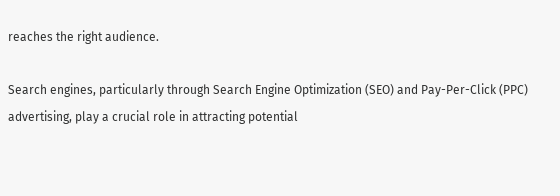reaches the right audience.

Search engines, particularly through Search Engine Optimization (SEO) and Pay-Per-Click (PPC) advertising, play a crucial role in attracting potential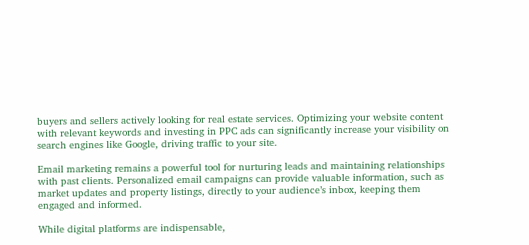buyers and sellers actively looking for real estate services. Optimizing your website content with relevant keywords and investing in PPC ads can significantly increase your visibility on search engines like Google, driving traffic to your site.

Email marketing remains a powerful tool for nurturing leads and maintaining relationships with past clients. Personalized email campaigns can provide valuable information, such as market updates and property listings, directly to your audience’s inbox, keeping them engaged and informed.

While digital platforms are indispensable,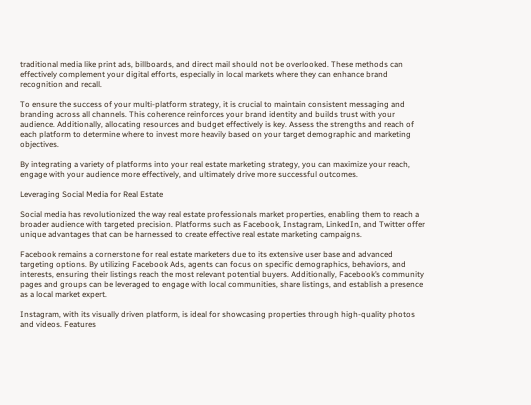traditional media like print ads, billboards, and direct mail should not be overlooked. These methods can effectively complement your digital efforts, especially in local markets where they can enhance brand recognition and recall.

To ensure the success of your multi-platform strategy, it is crucial to maintain consistent messaging and branding across all channels. This coherence reinforces your brand identity and builds trust with your audience. Additionally, allocating resources and budget effectively is key. Assess the strengths and reach of each platform to determine where to invest more heavily based on your target demographic and marketing objectives.

By integrating a variety of platforms into your real estate marketing strategy, you can maximize your reach, engage with your audience more effectively, and ultimately drive more successful outcomes.

Leveraging Social Media for Real Estate

Social media has revolutionized the way real estate professionals market properties, enabling them to reach a broader audience with targeted precision. Platforms such as Facebook, Instagram, LinkedIn, and Twitter offer unique advantages that can be harnessed to create effective real estate marketing campaigns.

Facebook remains a cornerstone for real estate marketers due to its extensive user base and advanced targeting options. By utilizing Facebook Ads, agents can focus on specific demographics, behaviors, and interests, ensuring their listings reach the most relevant potential buyers. Additionally, Facebook’s community pages and groups can be leveraged to engage with local communities, share listings, and establish a presence as a local market expert.

Instagram, with its visually driven platform, is ideal for showcasing properties through high-quality photos and videos. Features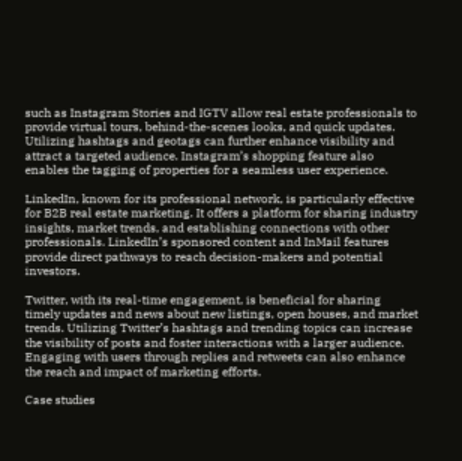such as Instagram Stories and IGTV allow real estate professionals to provide virtual tours, behind-the-scenes looks, and quick updates. Utilizing hashtags and geotags can further enhance visibility and attract a targeted audience. Instagram’s shopping feature also enables the tagging of properties for a seamless user experience.

LinkedIn, known for its professional network, is particularly effective for B2B real estate marketing. It offers a platform for sharing industry insights, market trends, and establishing connections with other professionals. LinkedIn’s sponsored content and InMail features provide direct pathways to reach decision-makers and potential investors.

Twitter, with its real-time engagement, is beneficial for sharing timely updates and news about new listings, open houses, and market trends. Utilizing Twitter’s hashtags and trending topics can increase the visibility of posts and foster interactions with a larger audience. Engaging with users through replies and retweets can also enhance the reach and impact of marketing efforts.

Case studies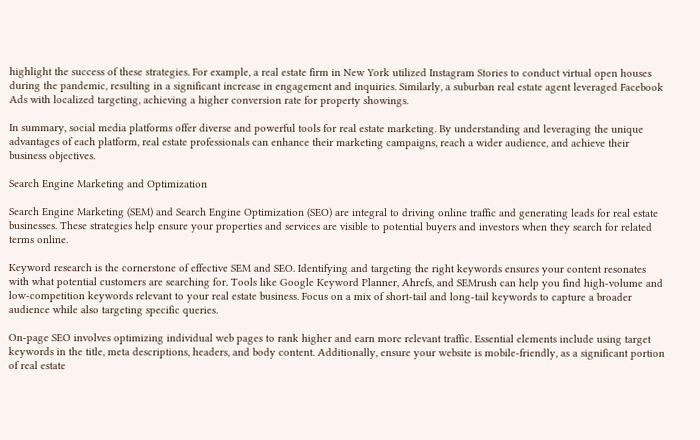highlight the success of these strategies. For example, a real estate firm in New York utilized Instagram Stories to conduct virtual open houses during the pandemic, resulting in a significant increase in engagement and inquiries. Similarly, a suburban real estate agent leveraged Facebook Ads with localized targeting, achieving a higher conversion rate for property showings.

In summary, social media platforms offer diverse and powerful tools for real estate marketing. By understanding and leveraging the unique advantages of each platform, real estate professionals can enhance their marketing campaigns, reach a wider audience, and achieve their business objectives.

Search Engine Marketing and Optimization

Search Engine Marketing (SEM) and Search Engine Optimization (SEO) are integral to driving online traffic and generating leads for real estate businesses. These strategies help ensure your properties and services are visible to potential buyers and investors when they search for related terms online.

Keyword research is the cornerstone of effective SEM and SEO. Identifying and targeting the right keywords ensures your content resonates with what potential customers are searching for. Tools like Google Keyword Planner, Ahrefs, and SEMrush can help you find high-volume and low-competition keywords relevant to your real estate business. Focus on a mix of short-tail and long-tail keywords to capture a broader audience while also targeting specific queries.

On-page SEO involves optimizing individual web pages to rank higher and earn more relevant traffic. Essential elements include using target keywords in the title, meta descriptions, headers, and body content. Additionally, ensure your website is mobile-friendly, as a significant portion of real estate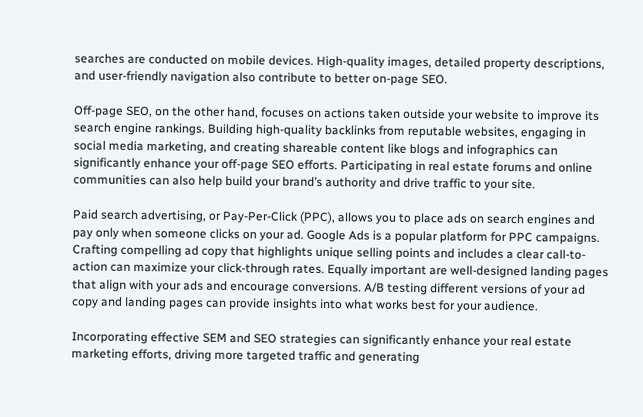searches are conducted on mobile devices. High-quality images, detailed property descriptions, and user-friendly navigation also contribute to better on-page SEO.

Off-page SEO, on the other hand, focuses on actions taken outside your website to improve its search engine rankings. Building high-quality backlinks from reputable websites, engaging in social media marketing, and creating shareable content like blogs and infographics can significantly enhance your off-page SEO efforts. Participating in real estate forums and online communities can also help build your brand’s authority and drive traffic to your site.

Paid search advertising, or Pay-Per-Click (PPC), allows you to place ads on search engines and pay only when someone clicks on your ad. Google Ads is a popular platform for PPC campaigns. Crafting compelling ad copy that highlights unique selling points and includes a clear call-to-action can maximize your click-through rates. Equally important are well-designed landing pages that align with your ads and encourage conversions. A/B testing different versions of your ad copy and landing pages can provide insights into what works best for your audience.

Incorporating effective SEM and SEO strategies can significantly enhance your real estate marketing efforts, driving more targeted traffic and generating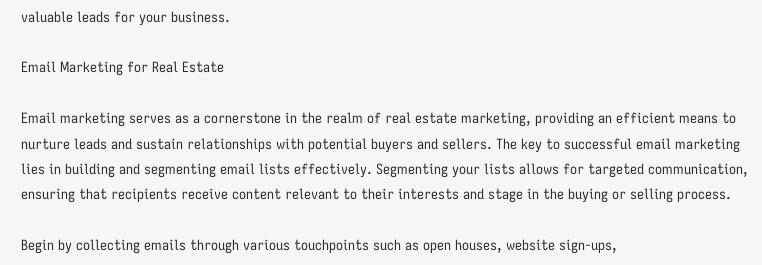valuable leads for your business.

Email Marketing for Real Estate

Email marketing serves as a cornerstone in the realm of real estate marketing, providing an efficient means to nurture leads and sustain relationships with potential buyers and sellers. The key to successful email marketing lies in building and segmenting email lists effectively. Segmenting your lists allows for targeted communication, ensuring that recipients receive content relevant to their interests and stage in the buying or selling process.

Begin by collecting emails through various touchpoints such as open houses, website sign-ups,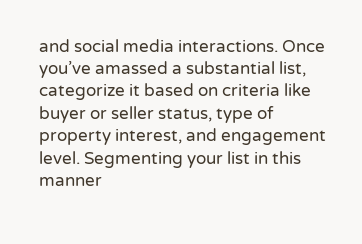and social media interactions. Once you’ve amassed a substantial list, categorize it based on criteria like buyer or seller status, type of property interest, and engagement level. Segmenting your list in this manner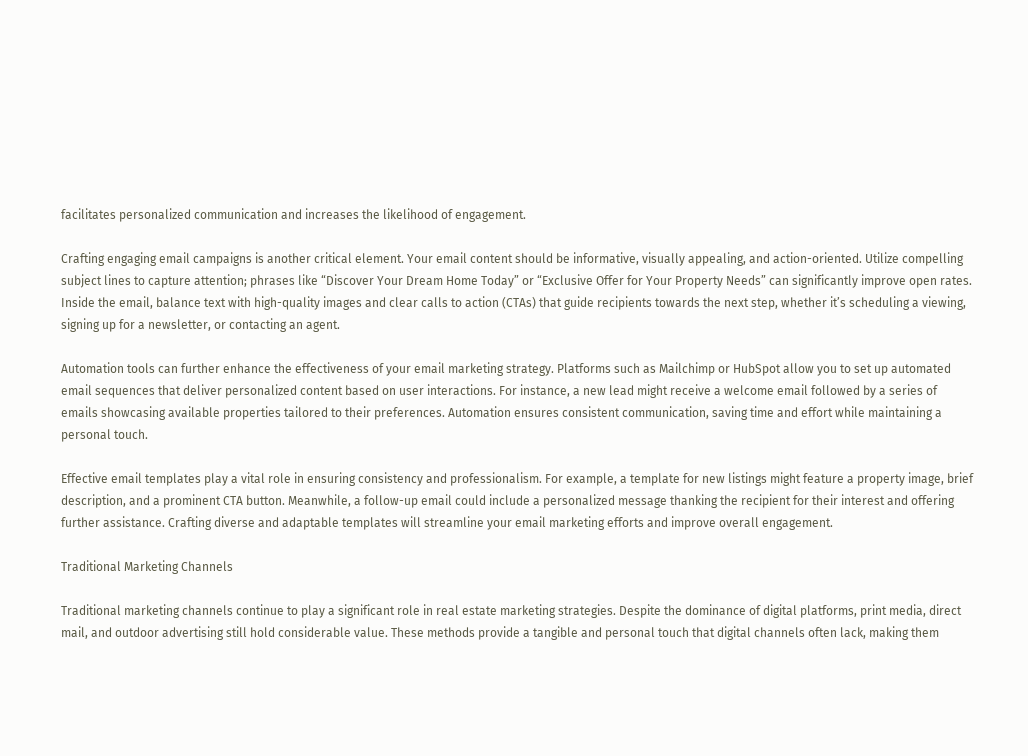facilitates personalized communication and increases the likelihood of engagement.

Crafting engaging email campaigns is another critical element. Your email content should be informative, visually appealing, and action-oriented. Utilize compelling subject lines to capture attention; phrases like “Discover Your Dream Home Today” or “Exclusive Offer for Your Property Needs” can significantly improve open rates. Inside the email, balance text with high-quality images and clear calls to action (CTAs) that guide recipients towards the next step, whether it’s scheduling a viewing, signing up for a newsletter, or contacting an agent.

Automation tools can further enhance the effectiveness of your email marketing strategy. Platforms such as Mailchimp or HubSpot allow you to set up automated email sequences that deliver personalized content based on user interactions. For instance, a new lead might receive a welcome email followed by a series of emails showcasing available properties tailored to their preferences. Automation ensures consistent communication, saving time and effort while maintaining a personal touch.

Effective email templates play a vital role in ensuring consistency and professionalism. For example, a template for new listings might feature a property image, brief description, and a prominent CTA button. Meanwhile, a follow-up email could include a personalized message thanking the recipient for their interest and offering further assistance. Crafting diverse and adaptable templates will streamline your email marketing efforts and improve overall engagement.

Traditional Marketing Channels

Traditional marketing channels continue to play a significant role in real estate marketing strategies. Despite the dominance of digital platforms, print media, direct mail, and outdoor advertising still hold considerable value. These methods provide a tangible and personal touch that digital channels often lack, making them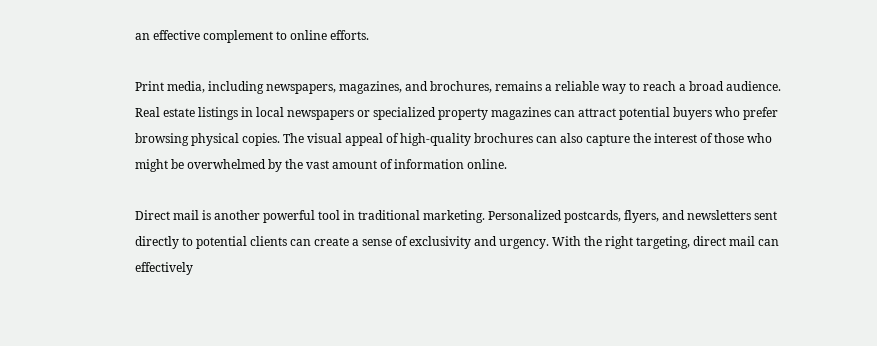an effective complement to online efforts.

Print media, including newspapers, magazines, and brochures, remains a reliable way to reach a broad audience. Real estate listings in local newspapers or specialized property magazines can attract potential buyers who prefer browsing physical copies. The visual appeal of high-quality brochures can also capture the interest of those who might be overwhelmed by the vast amount of information online.

Direct mail is another powerful tool in traditional marketing. Personalized postcards, flyers, and newsletters sent directly to potential clients can create a sense of exclusivity and urgency. With the right targeting, direct mail can effectively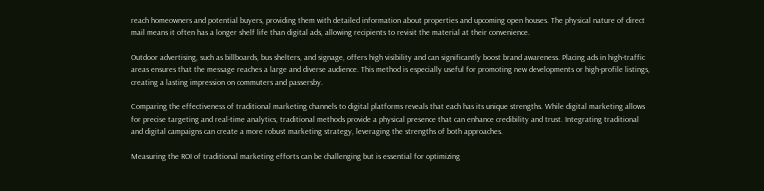reach homeowners and potential buyers, providing them with detailed information about properties and upcoming open houses. The physical nature of direct mail means it often has a longer shelf life than digital ads, allowing recipients to revisit the material at their convenience.

Outdoor advertising, such as billboards, bus shelters, and signage, offers high visibility and can significantly boost brand awareness. Placing ads in high-traffic areas ensures that the message reaches a large and diverse audience. This method is especially useful for promoting new developments or high-profile listings, creating a lasting impression on commuters and passersby.

Comparing the effectiveness of traditional marketing channels to digital platforms reveals that each has its unique strengths. While digital marketing allows for precise targeting and real-time analytics, traditional methods provide a physical presence that can enhance credibility and trust. Integrating traditional and digital campaigns can create a more robust marketing strategy, leveraging the strengths of both approaches.

Measuring the ROI of traditional marketing efforts can be challenging but is essential for optimizing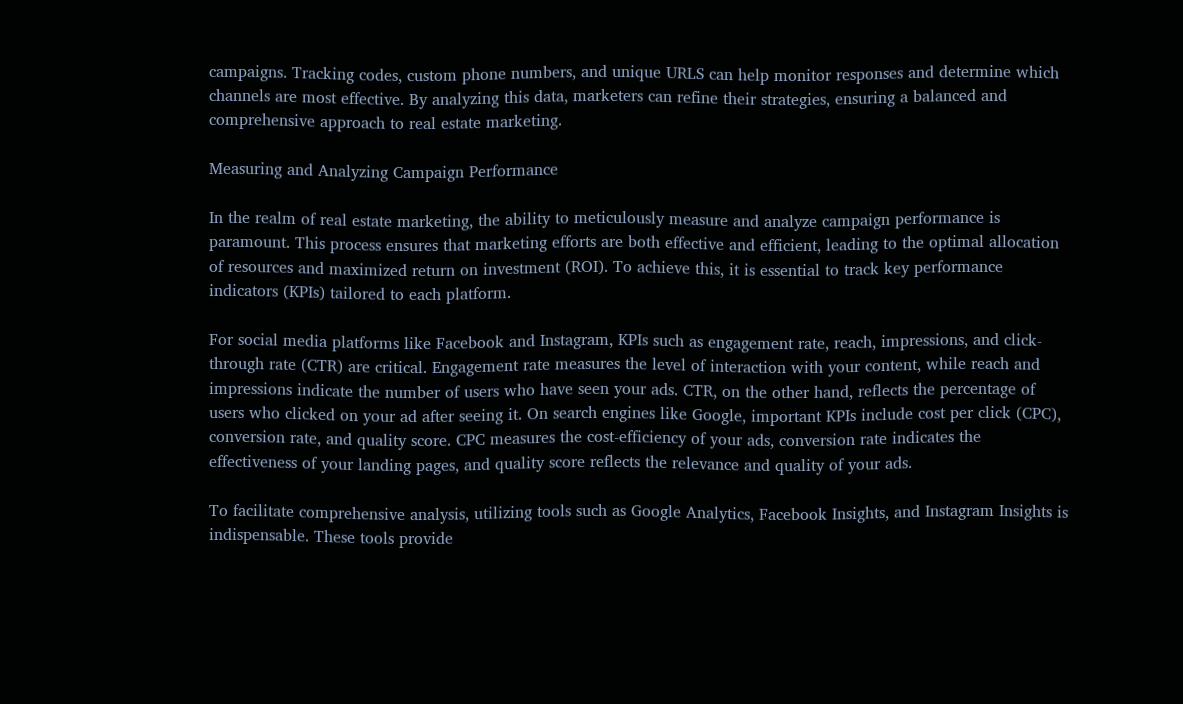campaigns. Tracking codes, custom phone numbers, and unique URLS can help monitor responses and determine which channels are most effective. By analyzing this data, marketers can refine their strategies, ensuring a balanced and comprehensive approach to real estate marketing.

Measuring and Analyzing Campaign Performance

In the realm of real estate marketing, the ability to meticulously measure and analyze campaign performance is paramount. This process ensures that marketing efforts are both effective and efficient, leading to the optimal allocation of resources and maximized return on investment (ROI). To achieve this, it is essential to track key performance indicators (KPIs) tailored to each platform.

For social media platforms like Facebook and Instagram, KPIs such as engagement rate, reach, impressions, and click-through rate (CTR) are critical. Engagement rate measures the level of interaction with your content, while reach and impressions indicate the number of users who have seen your ads. CTR, on the other hand, reflects the percentage of users who clicked on your ad after seeing it. On search engines like Google, important KPIs include cost per click (CPC), conversion rate, and quality score. CPC measures the cost-efficiency of your ads, conversion rate indicates the effectiveness of your landing pages, and quality score reflects the relevance and quality of your ads.

To facilitate comprehensive analysis, utilizing tools such as Google Analytics, Facebook Insights, and Instagram Insights is indispensable. These tools provide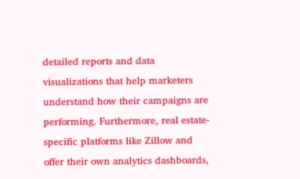detailed reports and data visualizations that help marketers understand how their campaigns are performing. Furthermore, real estate-specific platforms like Zillow and offer their own analytics dashboards,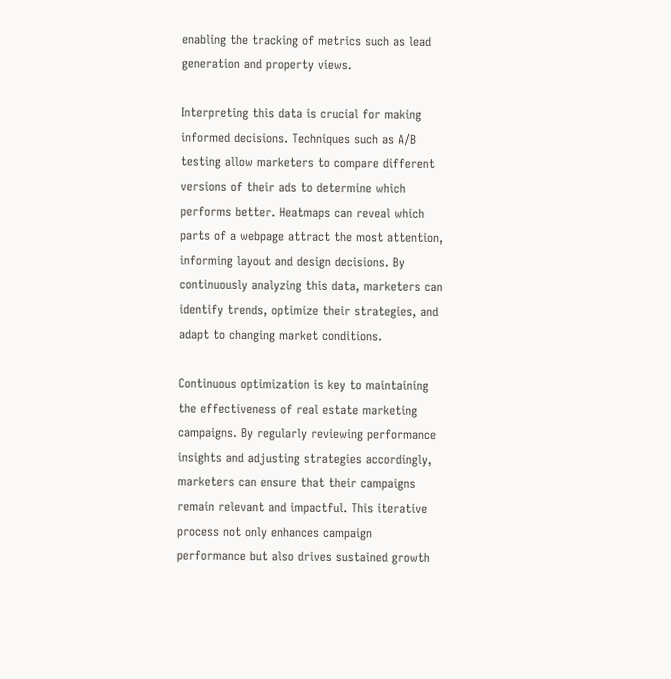enabling the tracking of metrics such as lead generation and property views.

Interpreting this data is crucial for making informed decisions. Techniques such as A/B testing allow marketers to compare different versions of their ads to determine which performs better. Heatmaps can reveal which parts of a webpage attract the most attention, informing layout and design decisions. By continuously analyzing this data, marketers can identify trends, optimize their strategies, and adapt to changing market conditions.

Continuous optimization is key to maintaining the effectiveness of real estate marketing campaigns. By regularly reviewing performance insights and adjusting strategies accordingly, marketers can ensure that their campaigns remain relevant and impactful. This iterative process not only enhances campaign performance but also drives sustained growth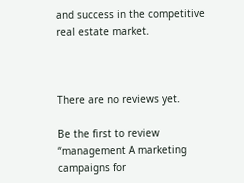and success in the competitive real estate market.



There are no reviews yet.

Be the first to review “management A marketing campaigns for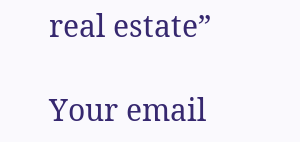real estate”

Your email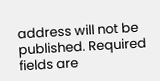address will not be published. Required fields are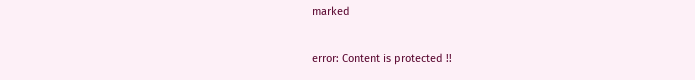marked

error: Content is protected !!